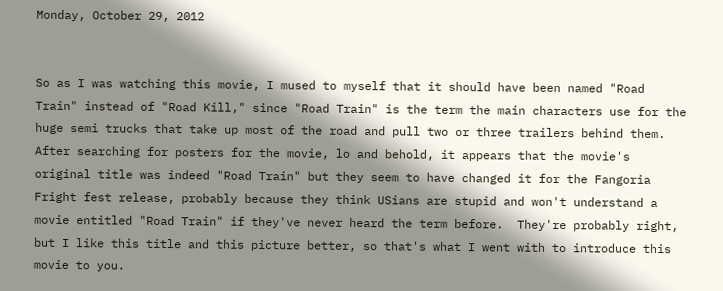Monday, October 29, 2012


So as I was watching this movie, I mused to myself that it should have been named "Road Train" instead of "Road Kill," since "Road Train" is the term the main characters use for the huge semi trucks that take up most of the road and pull two or three trailers behind them.  After searching for posters for the movie, lo and behold, it appears that the movie's original title was indeed "Road Train" but they seem to have changed it for the Fangoria Fright fest release, probably because they think USians are stupid and won't understand a movie entitled "Road Train" if they've never heard the term before.  They're probably right, but I like this title and this picture better, so that's what I went with to introduce this movie to you.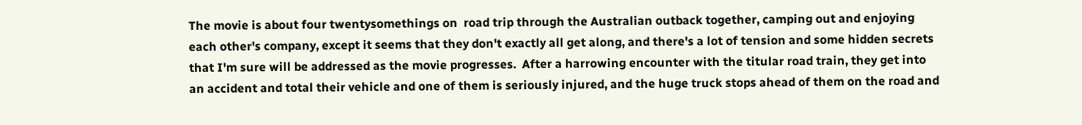The movie is about four twentysomethings on  road trip through the Australian outback together, camping out and enjoying each other's company, except it seems that they don't exactly all get along, and there's a lot of tension and some hidden secrets that I'm sure will be addressed as the movie progresses.  After a harrowing encounter with the titular road train, they get into an accident and total their vehicle and one of them is seriously injured, and the huge truck stops ahead of them on the road and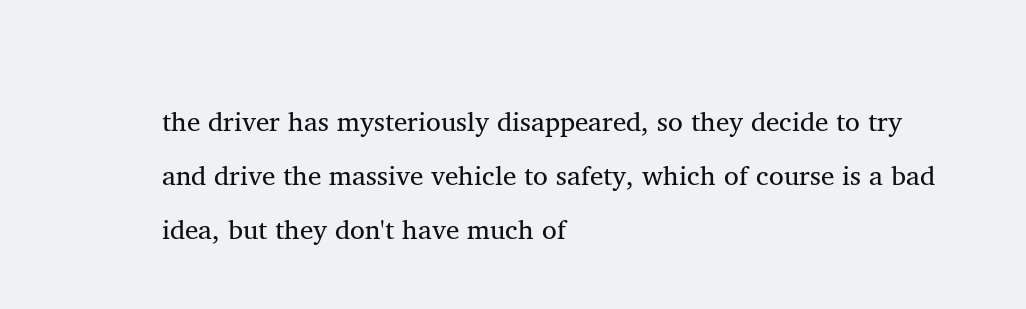the driver has mysteriously disappeared, so they decide to try and drive the massive vehicle to safety, which of course is a bad idea, but they don't have much of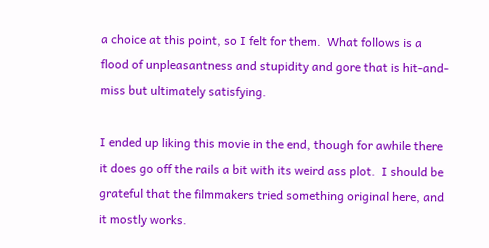a choice at this point, so I felt for them.  What follows is a flood of unpleasantness and stupidity and gore that is hit-and-miss but ultimately satisfying.

I ended up liking this movie in the end, though for awhile there it does go off the rails a bit with its weird ass plot.  I should be grateful that the filmmakers tried something original here, and it mostly works.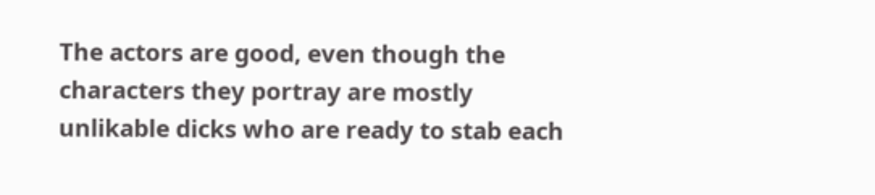The actors are good, even though the characters they portray are mostly unlikable dicks who are ready to stab each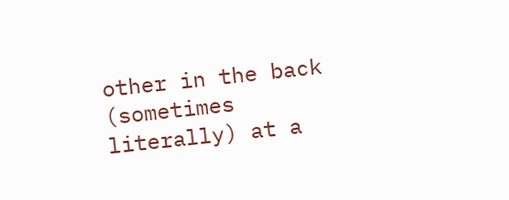other in the back (sometimes literally) at a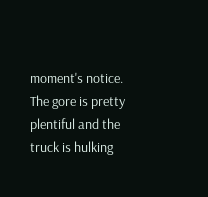moment's notice.  The gore is pretty plentiful and the truck is hulking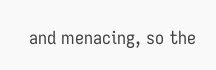and menacing, so the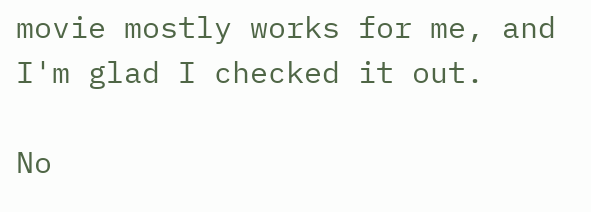movie mostly works for me, and I'm glad I checked it out.

No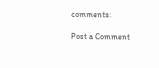comments:

Post a Comment